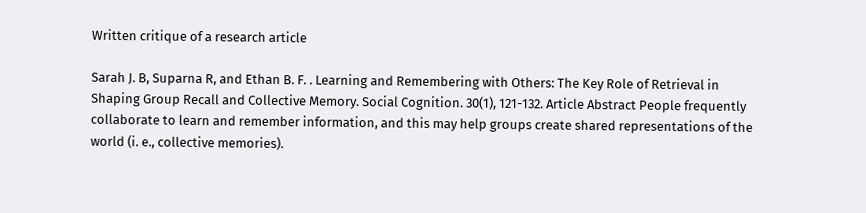Written critique of a research article

Sarah J. B, Suparna R, and Ethan B. F. . Learning and Remembering with Others: The Key Role of Retrieval in Shaping Group Recall and Collective Memory. Social Cognition. 30(1), 121-132. Article Abstract People frequently collaborate to learn and remember information, and this may help groups create shared representations of the world (i. e., collective memories).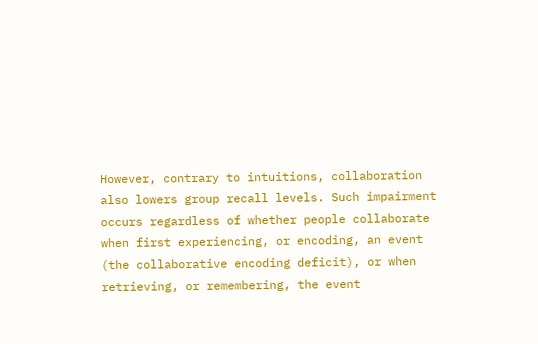However, contrary to intuitions, collaboration also lowers group recall levels. Such impairment occurs regardless of whether people collaborate when first experiencing, or encoding, an event (the collaborative encoding deficit), or when retrieving, or remembering, the event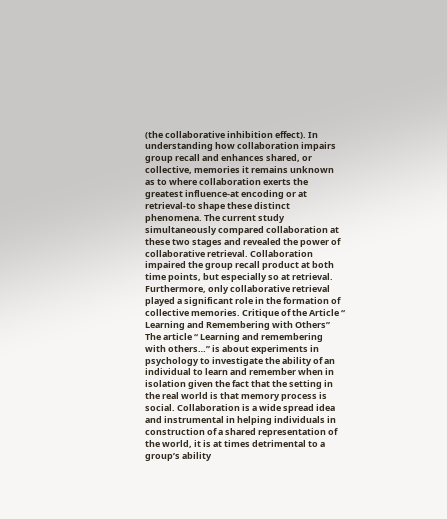(the collaborative inhibition effect). In understanding how collaboration impairs group recall and enhances shared, or collective, memories it remains unknown as to where collaboration exerts the greatest influence-at encoding or at retrieval-to shape these distinct phenomena. The current study simultaneously compared collaboration at these two stages and revealed the power of collaborative retrieval. Collaboration impaired the group recall product at both time points, but especially so at retrieval. Furthermore, only collaborative retrieval played a significant role in the formation of collective memories. Critique of the Article “ Learning and Remembering with Others” The article “ Learning and remembering with others…” is about experiments in psychology to investigate the ability of an individual to learn and remember when in isolation given the fact that the setting in the real world is that memory process is social. Collaboration is a wide spread idea and instrumental in helping individuals in construction of a shared representation of the world, it is at times detrimental to a group’s ability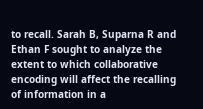to recall. Sarah B, Suparna R and Ethan F sought to analyze the extent to which collaborative encoding will affect the recalling of information in a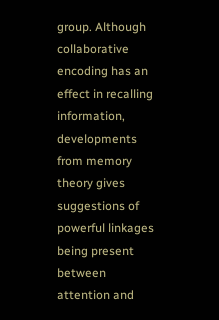group. Although collaborative encoding has an effect in recalling information, developments from memory theory gives suggestions of powerful linkages being present between attention and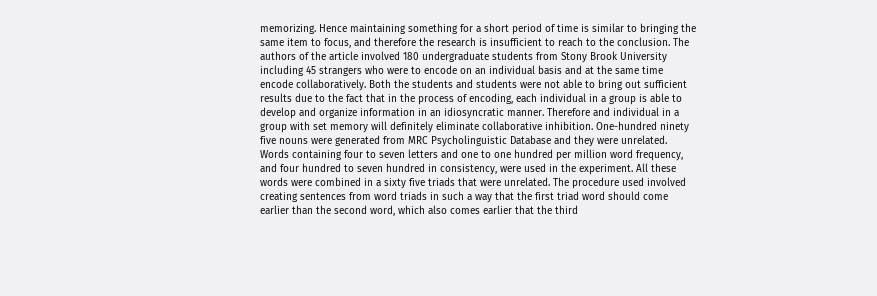memorizing. Hence maintaining something for a short period of time is similar to bringing the same item to focus, and therefore the research is insufficient to reach to the conclusion. The authors of the article involved 180 undergraduate students from Stony Brook University including 45 strangers who were to encode on an individual basis and at the same time encode collaboratively. Both the students and students were not able to bring out sufficient results due to the fact that in the process of encoding, each individual in a group is able to develop and organize information in an idiosyncratic manner. Therefore and individual in a group with set memory will definitely eliminate collaborative inhibition. One-hundred ninety five nouns were generated from MRC Psycholinguistic Database and they were unrelated. Words containing four to seven letters and one to one hundred per million word frequency, and four hundred to seven hundred in consistency, were used in the experiment. All these words were combined in a sixty five triads that were unrelated. The procedure used involved creating sentences from word triads in such a way that the first triad word should come earlier than the second word, which also comes earlier that the third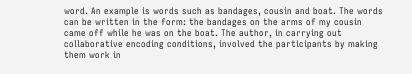word. An example is words such as bandages, cousin and boat. The words can be written in the form: the bandages on the arms of my cousin came off while he was on the boat. The author, in carrying out collaborative encoding conditions, involved the participants by making them work in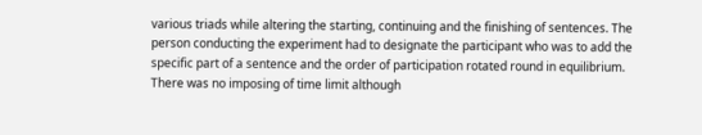various triads while altering the starting, continuing and the finishing of sentences. The person conducting the experiment had to designate the participant who was to add the specific part of a sentence and the order of participation rotated round in equilibrium. There was no imposing of time limit although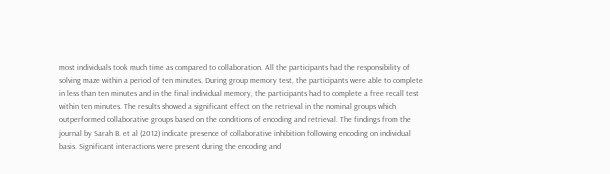most individuals took much time as compared to collaboration. All the participants had the responsibility of solving maze within a period of ten minutes. During group memory test, the participants were able to complete in less than ten minutes and in the final individual memory, the participants had to complete a free recall test within ten minutes. The results showed a significant effect on the retrieval in the nominal groups which outperformed collaborative groups based on the conditions of encoding and retrieval. The findings from the journal by Sarah B. et al (2012) indicate presence of collaborative inhibition following encoding on individual basis. Significant interactions were present during the encoding and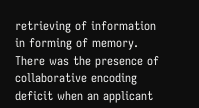retrieving of information in forming of memory. There was the presence of collaborative encoding deficit when an applicant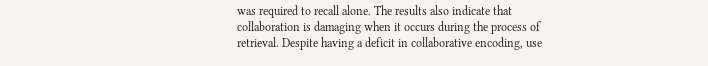was required to recall alone. The results also indicate that collaboration is damaging when it occurs during the process of retrieval. Despite having a deficit in collaborative encoding, use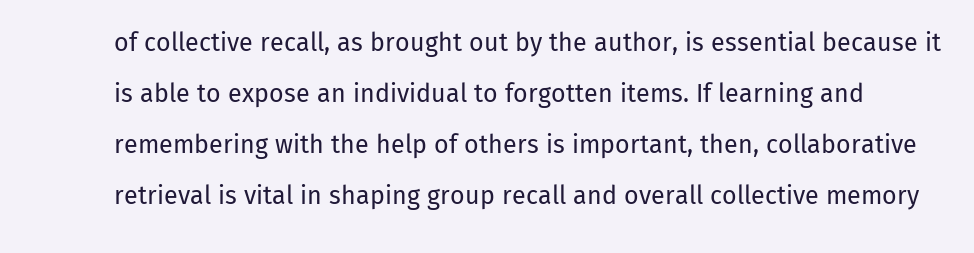of collective recall, as brought out by the author, is essential because it is able to expose an individual to forgotten items. If learning and remembering with the help of others is important, then, collaborative retrieval is vital in shaping group recall and overall collective memory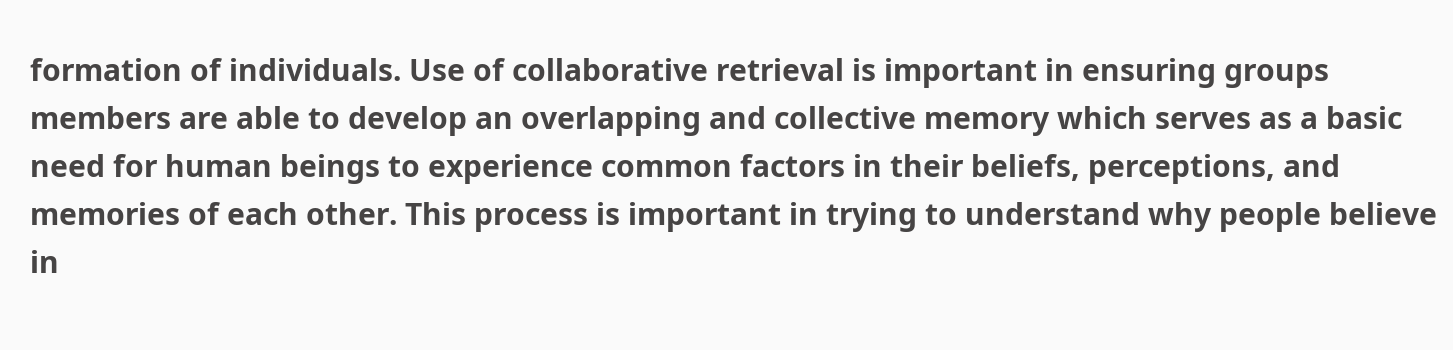formation of individuals. Use of collaborative retrieval is important in ensuring groups members are able to develop an overlapping and collective memory which serves as a basic need for human beings to experience common factors in their beliefs, perceptions, and memories of each other. This process is important in trying to understand why people believe in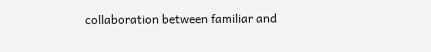collaboration between familiar and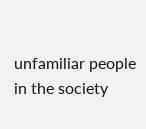unfamiliar people in the society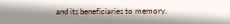and its beneficiaries to memory.